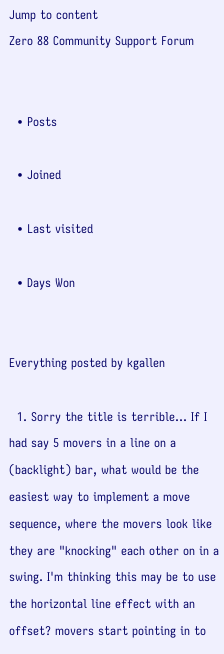Jump to content
Zero 88 Community Support Forum


  • Posts

  • Joined

  • Last visited

  • Days Won


Everything posted by kgallen

  1. Sorry the title is terrible... If I had say 5 movers in a line on a (backlight) bar, what would be the easiest way to implement a move sequence, where the movers look like they are "knocking" each other on in a swing. I'm thinking this may be to use the horizontal line effect with an offset? movers start pointing in to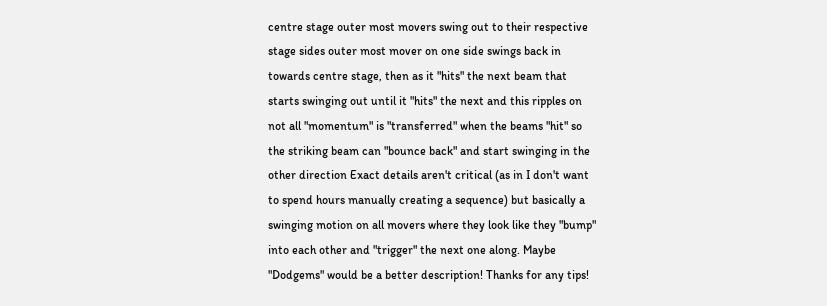centre stage outer most movers swing out to their respective stage sides outer most mover on one side swings back in towards centre stage, then as it "hits" the next beam that starts swinging out until it "hits" the next and this ripples on not all "momentum" is "transferred" when the beams "hit" so the striking beam can "bounce back" and start swinging in the other direction Exact details aren't critical (as in I don't want to spend hours manually creating a sequence) but basically a swinging motion on all movers where they look like they "bump" into each other and "trigger" the next one along. Maybe "Dodgems" would be a better description! Thanks for any tips!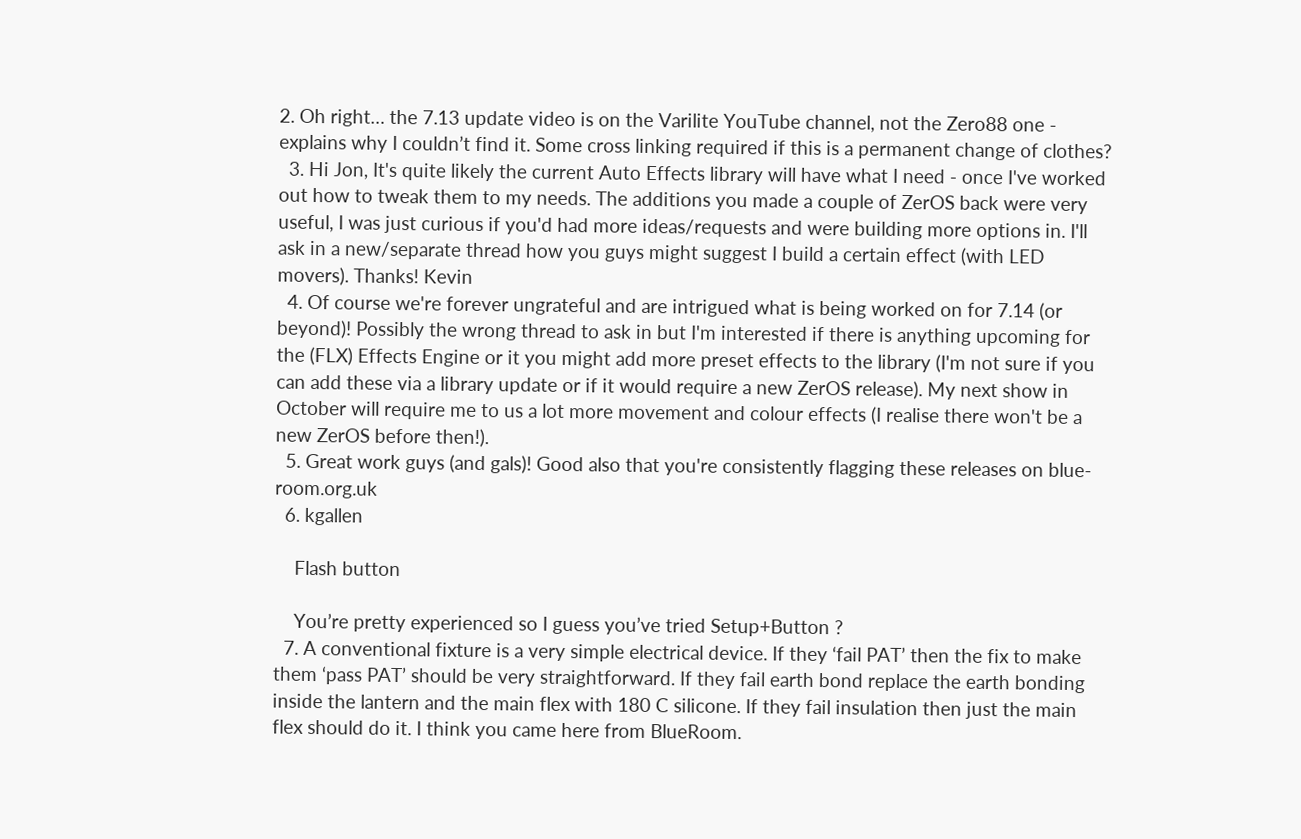2. Oh right… the 7.13 update video is on the Varilite YouTube channel, not the Zero88 one - explains why I couldn’t find it. Some cross linking required if this is a permanent change of clothes?
  3. Hi Jon, It's quite likely the current Auto Effects library will have what I need - once I've worked out how to tweak them to my needs. The additions you made a couple of ZerOS back were very useful, I was just curious if you'd had more ideas/requests and were building more options in. I'll ask in a new/separate thread how you guys might suggest I build a certain effect (with LED movers). Thanks! Kevin
  4. Of course we're forever ungrateful and are intrigued what is being worked on for 7.14 (or beyond)! Possibly the wrong thread to ask in but I'm interested if there is anything upcoming for the (FLX) Effects Engine or it you might add more preset effects to the library (I'm not sure if you can add these via a library update or if it would require a new ZerOS release). My next show in October will require me to us a lot more movement and colour effects (I realise there won't be a new ZerOS before then!).
  5. Great work guys (and gals)! Good also that you're consistently flagging these releases on blue-room.org.uk
  6. kgallen

    Flash button

    You’re pretty experienced so I guess you’ve tried Setup+Button ?
  7. A conventional fixture is a very simple electrical device. If they ‘fail PAT’ then the fix to make them ‘pass PAT’ should be very straightforward. If they fail earth bond replace the earth bonding inside the lantern and the main flex with 180 C silicone. If they fail insulation then just the main flex should do it. I think you came here from BlueRoom.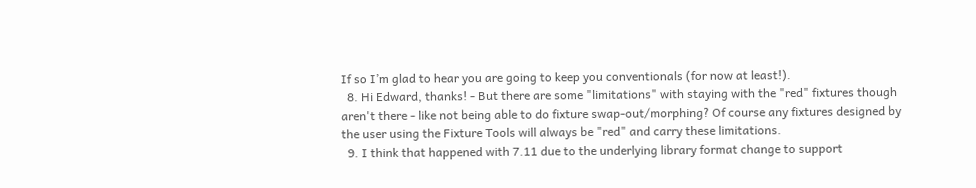If so I’m glad to hear you are going to keep you conventionals (for now at least!).
  8. Hi Edward, thanks! - But there are some "limitations" with staying with the "red" fixtures though aren't there - like not being able to do fixture swap-out/morphing? Of course any fixtures designed by the user using the Fixture Tools will always be "red" and carry these limitations.
  9. I think that happened with 7.11 due to the underlying library format change to support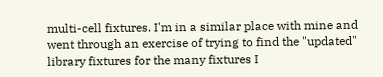multi-cell fixtures. I'm in a similar place with mine and went through an exercise of trying to find the "updated" library fixtures for the many fixtures I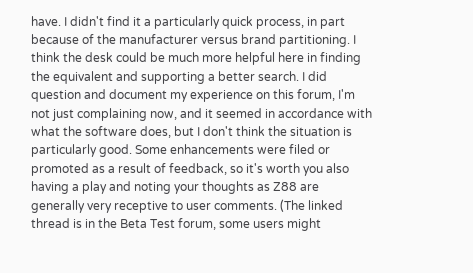have. I didn't find it a particularly quick process, in part because of the manufacturer versus brand partitioning. I think the desk could be much more helpful here in finding the equivalent and supporting a better search. I did question and document my experience on this forum, I'm not just complaining now, and it seemed in accordance with what the software does, but I don't think the situation is particularly good. Some enhancements were filed or promoted as a result of feedback, so it's worth you also having a play and noting your thoughts as Z88 are generally very receptive to user comments. (The linked thread is in the Beta Test forum, some users might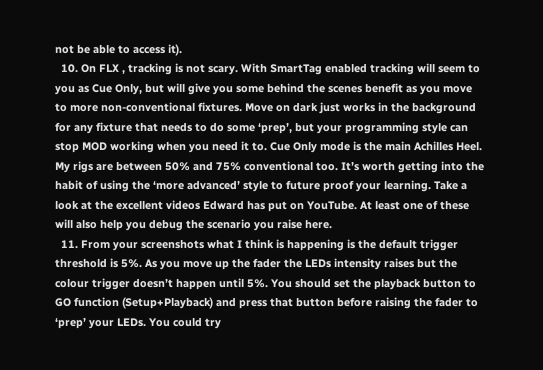not be able to access it).
  10. On FLX , tracking is not scary. With SmartTag enabled tracking will seem to you as Cue Only, but will give you some behind the scenes benefit as you move to more non-conventional fixtures. Move on dark just works in the background for any fixture that needs to do some ‘prep’, but your programming style can stop MOD working when you need it to. Cue Only mode is the main Achilles Heel. My rigs are between 50% and 75% conventional too. It’s worth getting into the habit of using the ‘more advanced’ style to future proof your learning. Take a look at the excellent videos Edward has put on YouTube. At least one of these will also help you debug the scenario you raise here.
  11. From your screenshots what I think is happening is the default trigger threshold is 5%. As you move up the fader the LEDs intensity raises but the colour trigger doesn’t happen until 5%. You should set the playback button to GO function (Setup+Playback) and press that button before raising the fader to ‘prep’ your LEDs. You could try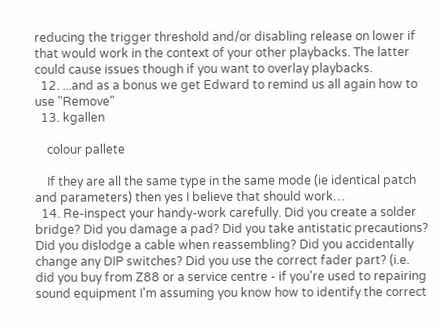reducing the trigger threshold and/or disabling release on lower if that would work in the context of your other playbacks. The latter could cause issues though if you want to overlay playbacks.
  12. ...and as a bonus we get Edward to remind us all again how to use "Remove"
  13. kgallen

    colour pallete

    If they are all the same type in the same mode (ie identical patch and parameters) then yes I believe that should work…
  14. Re-inspect your handy-work carefully. Did you create a solder bridge? Did you damage a pad? Did you take antistatic precautions? Did you dislodge a cable when reassembling? Did you accidentally change any DIP switches? Did you use the correct fader part? (i.e. did you buy from Z88 or a service centre - if you're used to repairing sound equipment I'm assuming you know how to identify the correct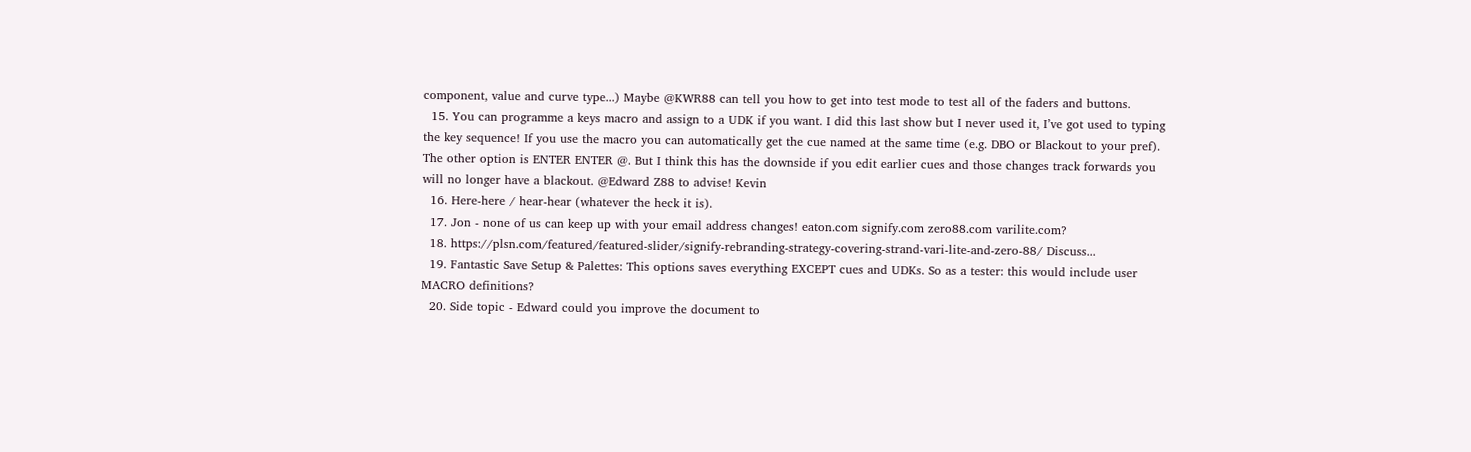component, value and curve type...) Maybe @KWR88 can tell you how to get into test mode to test all of the faders and buttons.
  15. You can programme a keys macro and assign to a UDK if you want. I did this last show but I never used it, I’ve got used to typing the key sequence! If you use the macro you can automatically get the cue named at the same time (e.g. DBO or Blackout to your pref). The other option is ENTER ENTER @. But I think this has the downside if you edit earlier cues and those changes track forwards you will no longer have a blackout. @Edward Z88 to advise! Kevin
  16. Here-here / hear-hear (whatever the heck it is).
  17. Jon - none of us can keep up with your email address changes! eaton.com signify.com zero88.com varilite.com?
  18. https://plsn.com/featured/featured-slider/signify-rebranding-strategy-covering-strand-vari-lite-and-zero-88/ Discuss...
  19. Fantastic Save Setup & Palettes: This options saves everything EXCEPT cues and UDKs. So as a tester: this would include user MACRO definitions?
  20. Side topic - Edward could you improve the document to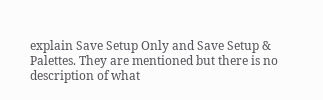explain Save Setup Only and Save Setup & Palettes. They are mentioned but there is no description of what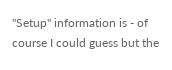"Setup" information is - of course I could guess but the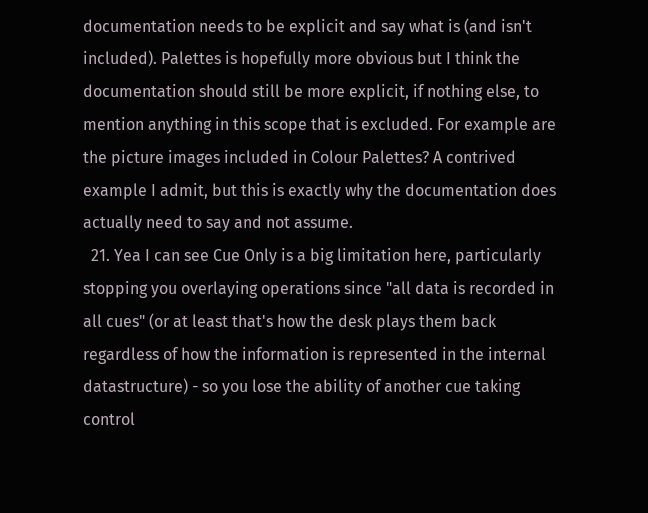documentation needs to be explicit and say what is (and isn't included). Palettes is hopefully more obvious but I think the documentation should still be more explicit, if nothing else, to mention anything in this scope that is excluded. For example are the picture images included in Colour Palettes? A contrived example I admit, but this is exactly why the documentation does actually need to say and not assume.
  21. Yea I can see Cue Only is a big limitation here, particularly stopping you overlaying operations since "all data is recorded in all cues" (or at least that's how the desk plays them back regardless of how the information is represented in the internal datastructure) - so you lose the ability of another cue taking control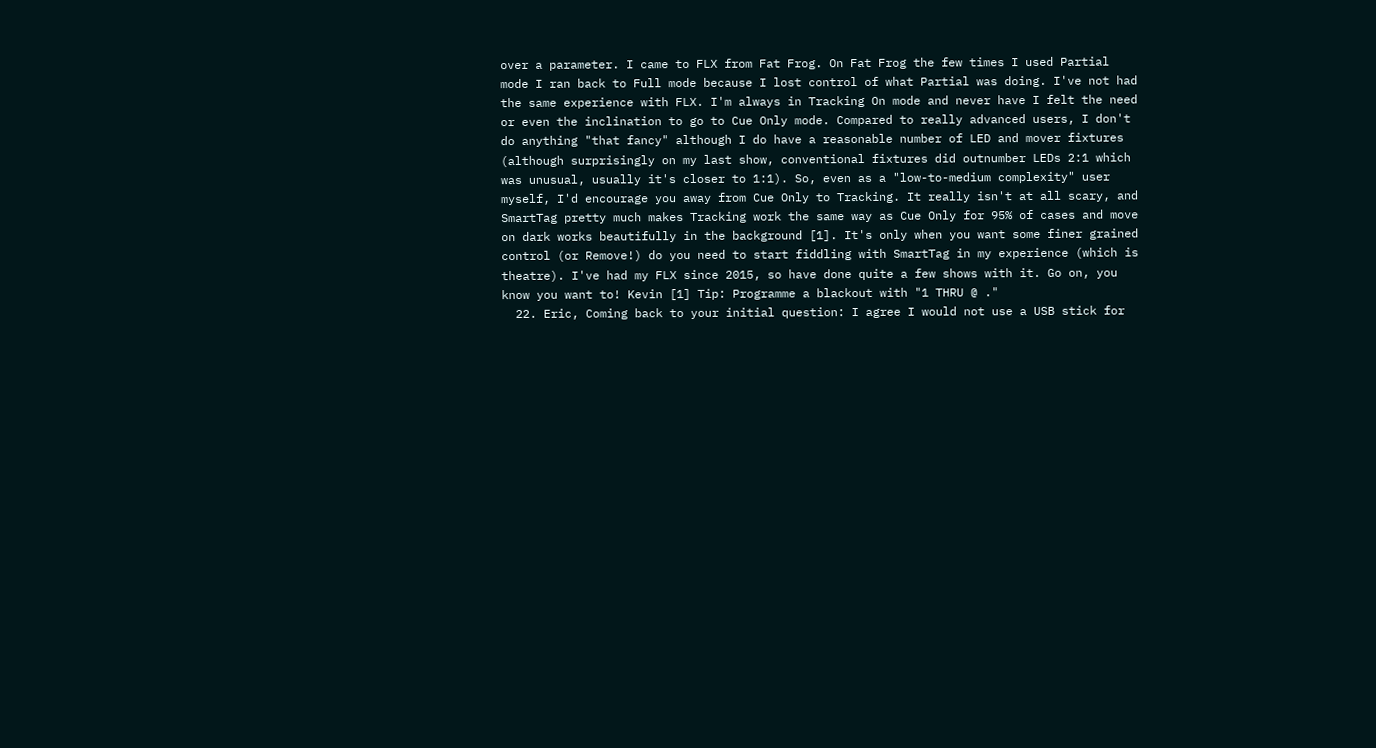over a parameter. I came to FLX from Fat Frog. On Fat Frog the few times I used Partial mode I ran back to Full mode because I lost control of what Partial was doing. I've not had the same experience with FLX. I'm always in Tracking On mode and never have I felt the need or even the inclination to go to Cue Only mode. Compared to really advanced users, I don't do anything "that fancy" although I do have a reasonable number of LED and mover fixtures (although surprisingly on my last show, conventional fixtures did outnumber LEDs 2:1 which was unusual, usually it's closer to 1:1). So, even as a "low-to-medium complexity" user myself, I'd encourage you away from Cue Only to Tracking. It really isn't at all scary, and SmartTag pretty much makes Tracking work the same way as Cue Only for 95% of cases and move on dark works beautifully in the background [1]. It's only when you want some finer grained control (or Remove!) do you need to start fiddling with SmartTag in my experience (which is theatre). I've had my FLX since 2015, so have done quite a few shows with it. Go on, you know you want to! Kevin [1] Tip: Programme a blackout with "1 THRU @ ."
  22. Eric, Coming back to your initial question: I agree I would not use a USB stick for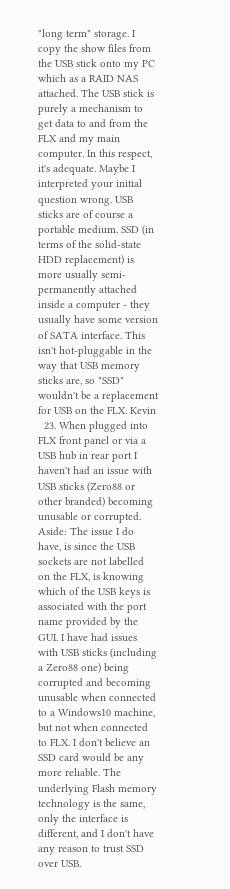"long term" storage. I copy the show files from the USB stick onto my PC which as a RAID NAS attached. The USB stick is purely a mechanism to get data to and from the FLX and my main computer. In this respect, it's adequate. Maybe I interpreted your initial question wrong. USB sticks are of course a portable medium. SSD (in terms of the solid-state HDD replacement) is more usually semi-permanently attached inside a computer - they usually have some version of SATA interface. This isn't hot-pluggable in the way that USB memory sticks are, so "SSD" wouldn't be a replacement for USB on the FLX. Kevin
  23. When plugged into FLX front panel or via a USB hub in rear port I haven't had an issue with USB sticks (Zero88 or other branded) becoming unusable or corrupted. Aside: The issue I do have, is since the USB sockets are not labelled on the FLX, is knowing which of the USB keys is associated with the port name provided by the GUI. I have had issues with USB sticks (including a Zero88 one) being corrupted and becoming unusable when connected to a Windows10 machine, but not when connected to FLX. I don't believe an SSD card would be any more reliable. The underlying Flash memory technology is the same, only the interface is different, and I don't have any reason to trust SSD over USB.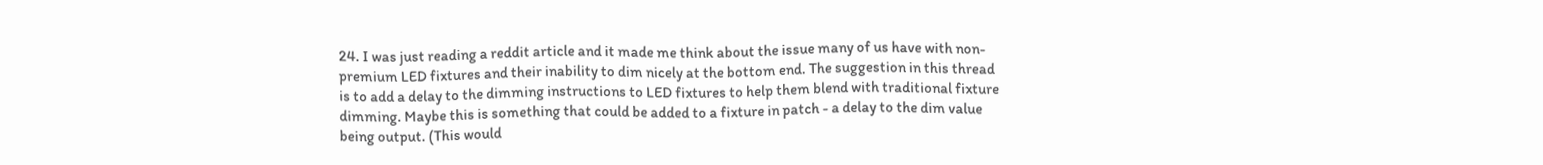24. I was just reading a reddit article and it made me think about the issue many of us have with non-premium LED fixtures and their inability to dim nicely at the bottom end. The suggestion in this thread is to add a delay to the dimming instructions to LED fixtures to help them blend with traditional fixture dimming. Maybe this is something that could be added to a fixture in patch - a delay to the dim value being output. (This would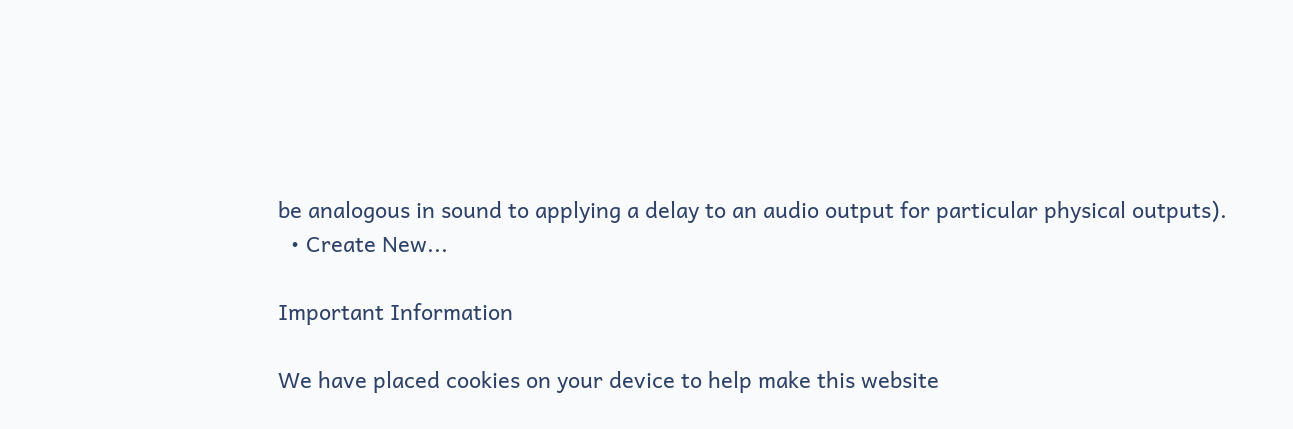be analogous in sound to applying a delay to an audio output for particular physical outputs).
  • Create New...

Important Information

We have placed cookies on your device to help make this website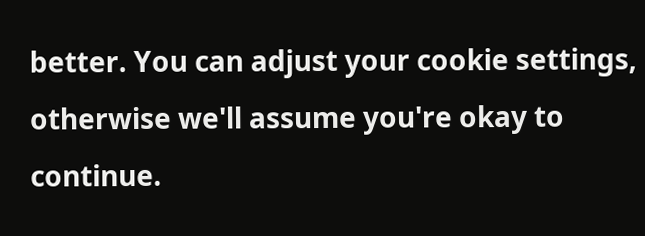better. You can adjust your cookie settings, otherwise we'll assume you're okay to continue.